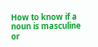How to know if a noun is masculine or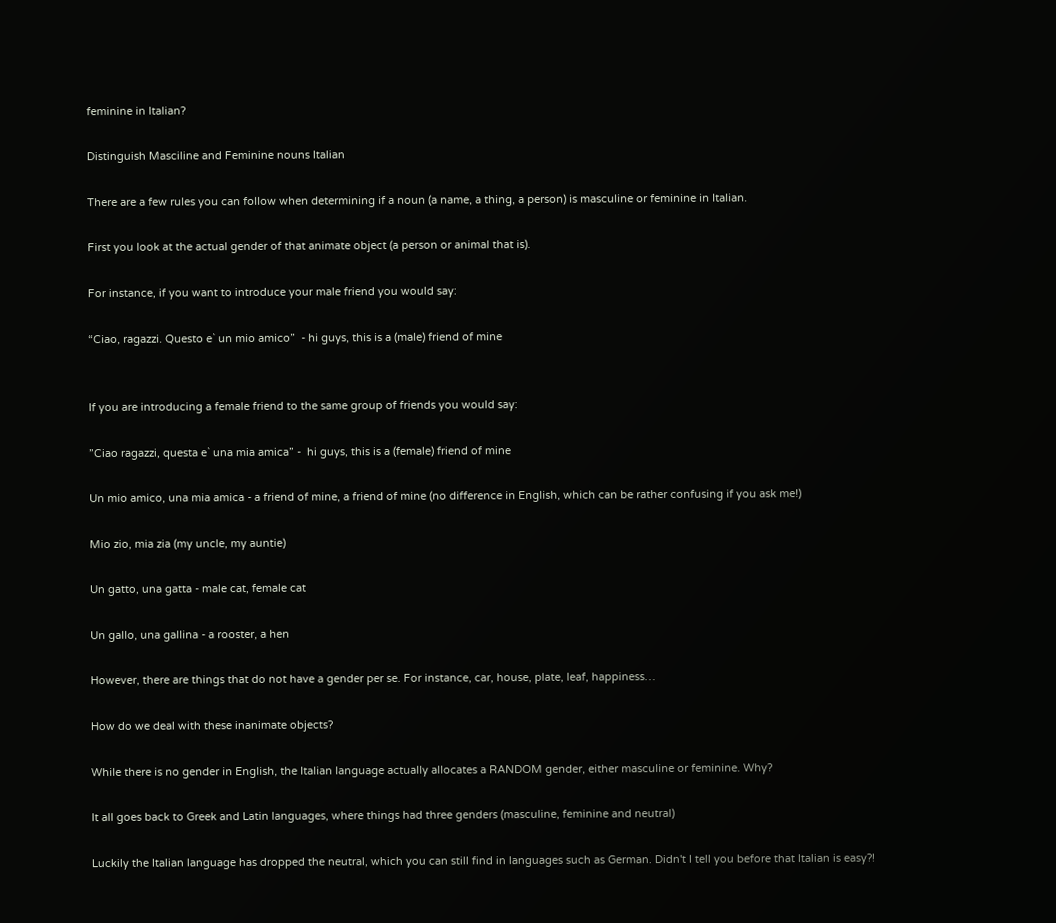feminine in Italian?

Distinguish Masciline and Feminine nouns Italian

There are a few rules you can follow when determining if a noun (a name, a thing, a person) is masculine or feminine in Italian.

First you look at the actual gender of that animate object (a person or animal that is).

For instance, if you want to introduce your male friend you would say:

“Ciao, ragazzi. Questo e` un mio amico”  - hi guys, this is a (male) friend of mine


If you are introducing a female friend to the same group of friends you would say:

”Ciao ragazzi, questa e` una mia amica” -  hi guys, this is a (female) friend of mine

Un mio amico, una mia amica - a friend of mine, a friend of mine (no difference in English, which can be rather confusing if you ask me!)

Mio zio, mia zia (my uncle, my auntie)

Un gatto, una gatta - male cat, female cat

Un gallo, una gallina - a rooster, a hen

However, there are things that do not have a gender per se. For instance, car, house, plate, leaf, happiness…

How do we deal with these inanimate objects?

While there is no gender in English, the Italian language actually allocates a RANDOM gender, either masculine or feminine. Why?

It all goes back to Greek and Latin languages, where things had three genders (masculine, feminine and neutral)

Luckily the Italian language has dropped the neutral, which you can still find in languages such as German. Didn't I tell you before that Italian is easy?!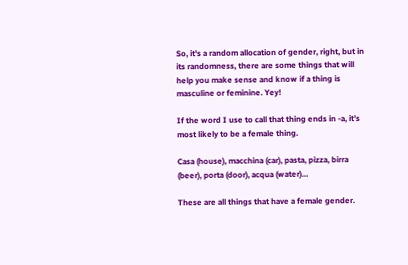So, it's a random allocation of gender, right, but in its randomness, there are some things that will help you make sense and know if a thing is masculine or feminine. Yey!

If the word I use to call that thing ends in -a, it’s most likely to be a female thing.

Casa (house), macchina (car), pasta, pizza, birra (beer), porta (door), acqua (water)…

These are all things that have a female gender.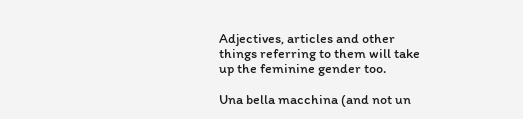Adjectives, articles and other things referring to them will take up the feminine gender too.

Una bella macchina (and not un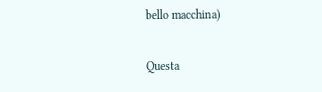bello macchina)

Questa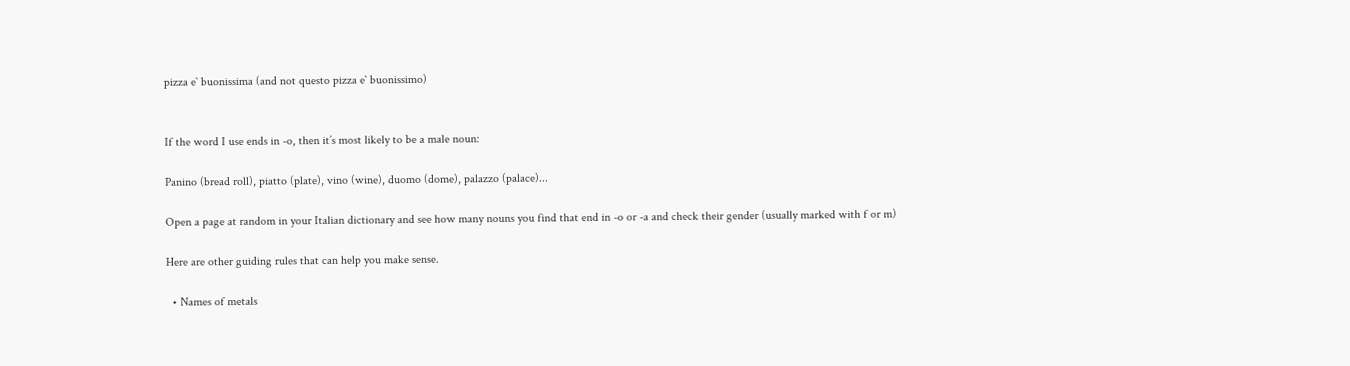pizza e` buonissima (and not questo pizza e` buonissimo)


If the word I use ends in -o, then it’s most likely to be a male noun:

Panino (bread roll), piatto (plate), vino (wine), duomo (dome), palazzo (palace)...

Open a page at random in your Italian dictionary and see how many nouns you find that end in -o or -a and check their gender (usually marked with f or m)

Here are other guiding rules that can help you make sense.

  • Names of metals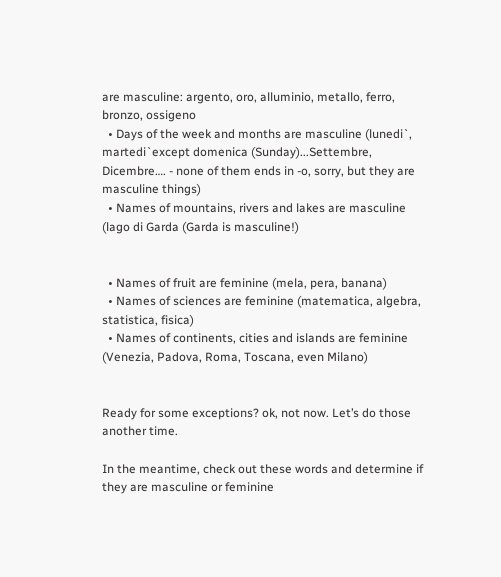are masculine: argento, oro, alluminio, metallo, ferro, bronzo, ossigeno
  • Days of the week and months are masculine (lunedi`, martedi`except domenica (Sunday)...Settembre, Dicembre…. - none of them ends in -o, sorry, but they are masculine things)
  • Names of mountains, rivers and lakes are masculine (lago di Garda (Garda is masculine!)


  • Names of fruit are feminine (mela, pera, banana)
  • Names of sciences are feminine (matematica, algebra, statistica, fisica)
  • Names of continents, cities and islands are feminine (Venezia, Padova, Roma, Toscana, even Milano)


Ready for some exceptions? ok, not now. Let’s do those another time.

In the meantime, check out these words and determine if they are masculine or feminine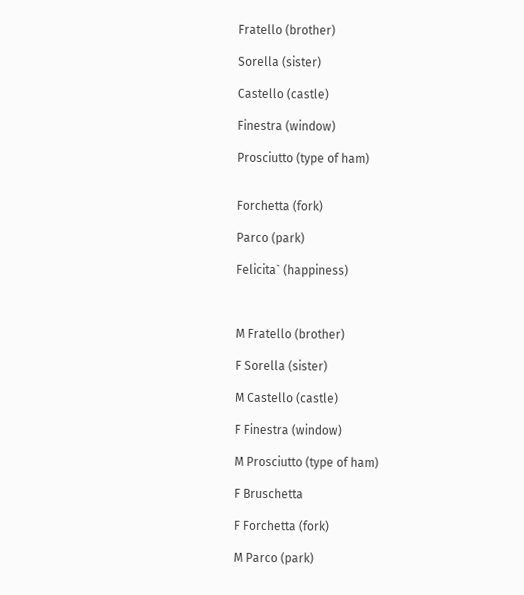Fratello (brother)

Sorella (sister)

Castello (castle)

Finestra (window)

Prosciutto (type of ham)


Forchetta (fork)

Parco (park)

Felicita` (happiness)



M Fratello (brother)

F Sorella (sister)

M Castello (castle)

F Finestra (window)

M Prosciutto (type of ham)

F Bruschetta

F Forchetta (fork)

M Parco (park)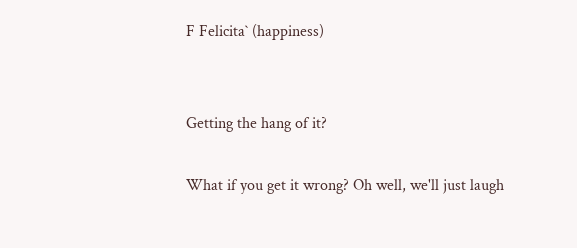F Felicita` (happiness)


Getting the hang of it?

What if you get it wrong? Oh well, we'll just laugh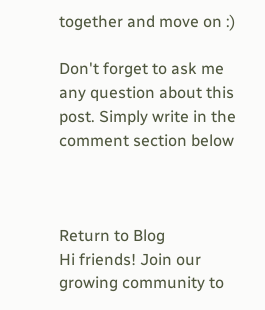together and move on :)

Don't forget to ask me any question about this post. Simply write in the comment section below



Return to Blog
Hi friends! Join our growing community to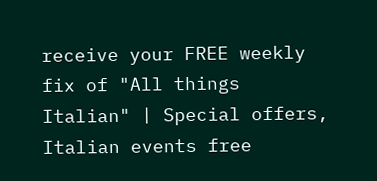receive your FREE weekly fix of "All things Italian" | Special offers, Italian events free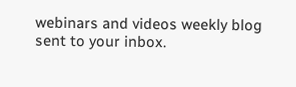webinars and videos weekly blog sent to your inbox.